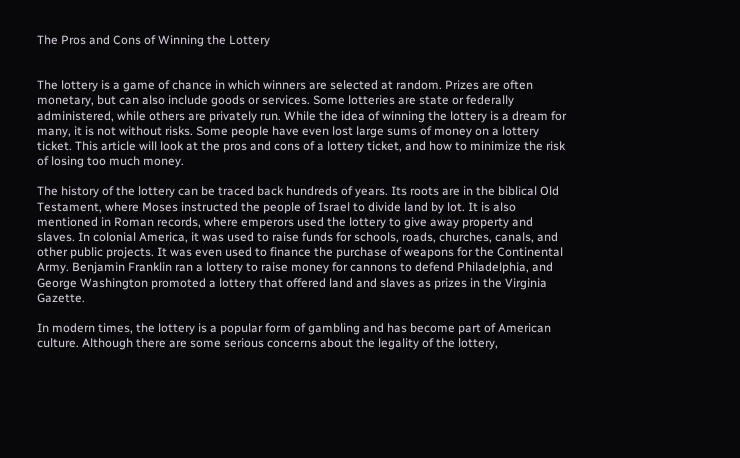The Pros and Cons of Winning the Lottery


The lottery is a game of chance in which winners are selected at random. Prizes are often monetary, but can also include goods or services. Some lotteries are state or federally administered, while others are privately run. While the idea of winning the lottery is a dream for many, it is not without risks. Some people have even lost large sums of money on a lottery ticket. This article will look at the pros and cons of a lottery ticket, and how to minimize the risk of losing too much money.

The history of the lottery can be traced back hundreds of years. Its roots are in the biblical Old Testament, where Moses instructed the people of Israel to divide land by lot. It is also mentioned in Roman records, where emperors used the lottery to give away property and slaves. In colonial America, it was used to raise funds for schools, roads, churches, canals, and other public projects. It was even used to finance the purchase of weapons for the Continental Army. Benjamin Franklin ran a lottery to raise money for cannons to defend Philadelphia, and George Washington promoted a lottery that offered land and slaves as prizes in the Virginia Gazette.

In modern times, the lottery is a popular form of gambling and has become part of American culture. Although there are some serious concerns about the legality of the lottery,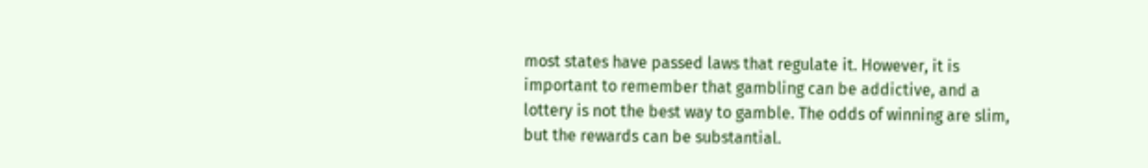most states have passed laws that regulate it. However, it is important to remember that gambling can be addictive, and a lottery is not the best way to gamble. The odds of winning are slim, but the rewards can be substantial.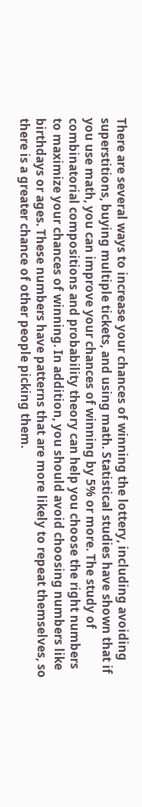There are several ways to increase your chances of winning the lottery, including avoiding superstitions, buying multiple tickets, and using math. Statistical studies have shown that if you use math, you can improve your chances of winning by 5% or more. The study of combinatorial compositions and probability theory can help you choose the right numbers to maximize your chances of winning. In addition, you should avoid choosing numbers like birthdays or ages. These numbers have patterns that are more likely to repeat themselves, so there is a greater chance of other people picking them.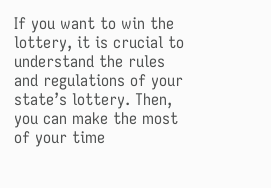If you want to win the lottery, it is crucial to understand the rules and regulations of your state’s lottery. Then, you can make the most of your time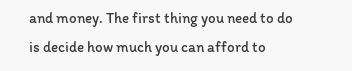and money. The first thing you need to do is decide how much you can afford to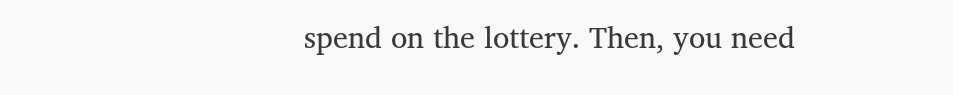spend on the lottery. Then, you need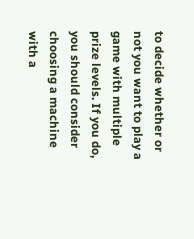to decide whether or not you want to play a game with multiple prize levels. If you do, you should consider choosing a machine with a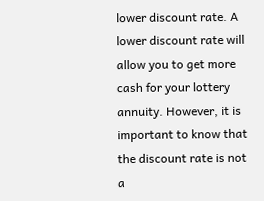lower discount rate. A lower discount rate will allow you to get more cash for your lottery annuity. However, it is important to know that the discount rate is not a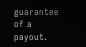guarantee of a payout.